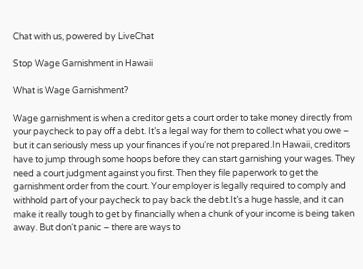Chat with us, powered by LiveChat

Stop Wage Garnishment in Hawaii

What is Wage Garnishment?

Wage garnishment is when a creditor gets a court order to take money directly from your paycheck to pay off a debt. It’s a legal way for them to collect what you owe – but it can seriously mess up your finances if you‘re not prepared.In Hawaii, creditors have to jump through some hoops before they can start garnishing your wages. They need a court judgment against you first. Then they file paperwork to get the garnishment order from the court. Your employer is legally required to comply and withhold part of your paycheck to pay back the debt.It’s a huge hassle, and it can make it really tough to get by financially when a chunk of your income is being taken away. But don‘t panic – there are ways to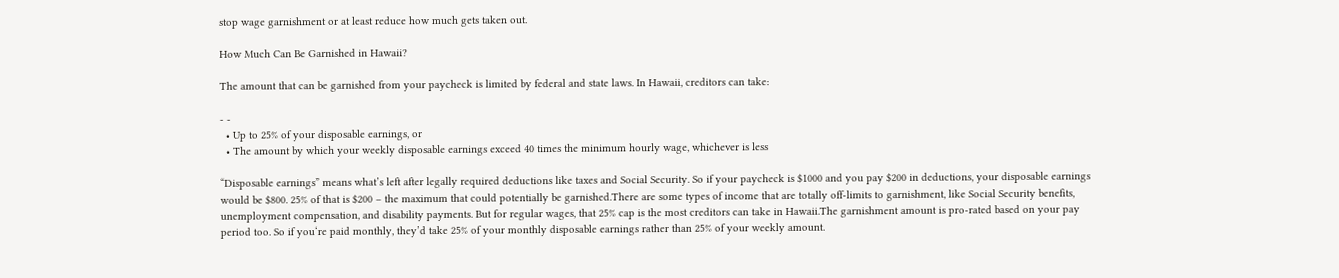stop wage garnishment or at least reduce how much gets taken out.

How Much Can Be Garnished in Hawaii?

The amount that can be garnished from your paycheck is limited by federal and state laws. In Hawaii, creditors can take:

- -
  • Up to 25% of your disposable earnings, or
  • The amount by which your weekly disposable earnings exceed 40 times the minimum hourly wage, whichever is less

“Disposable earnings” means what’s left after legally required deductions like taxes and Social Security. So if your paycheck is $1000 and you pay $200 in deductions, your disposable earnings would be $800. 25% of that is $200 – the maximum that could potentially be garnished.There are some types of income that are totally off-limits to garnishment, like Social Security benefits, unemployment compensation, and disability payments. But for regular wages, that 25% cap is the most creditors can take in Hawaii.The garnishment amount is pro-rated based on your pay period too. So if you‘re paid monthly, they’d take 25% of your monthly disposable earnings rather than 25% of your weekly amount.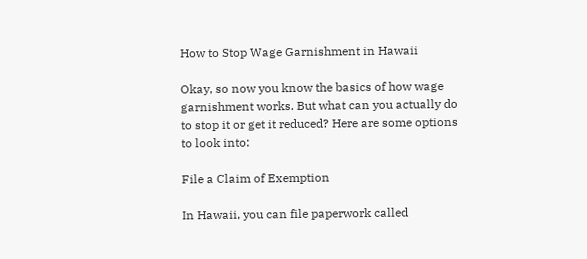How to Stop Wage Garnishment in Hawaii

Okay, so now you know the basics of how wage garnishment works. But what can you actually do to stop it or get it reduced? Here are some options to look into:

File a Claim of Exemption

In Hawaii, you can file paperwork called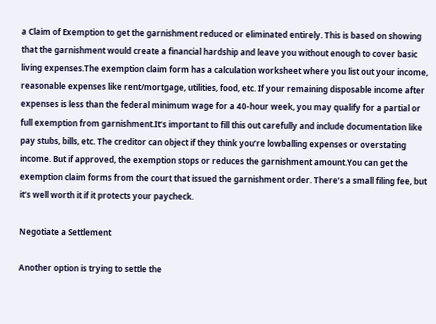a Claim of Exemption to get the garnishment reduced or eliminated entirely. This is based on showing that the garnishment would create a financial hardship and leave you without enough to cover basic living expenses.The exemption claim form has a calculation worksheet where you list out your income, reasonable expenses like rent/mortgage, utilities, food, etc. If your remaining disposable income after expenses is less than the federal minimum wage for a 40-hour week, you may qualify for a partial or full exemption from garnishment.It’s important to fill this out carefully and include documentation like pay stubs, bills, etc. The creditor can object if they think you’re lowballing expenses or overstating income. But if approved, the exemption stops or reduces the garnishment amount.You can get the exemption claim forms from the court that issued the garnishment order. There’s a small filing fee, but it’s well worth it if it protects your paycheck.

Negotiate a Settlement

Another option is trying to settle the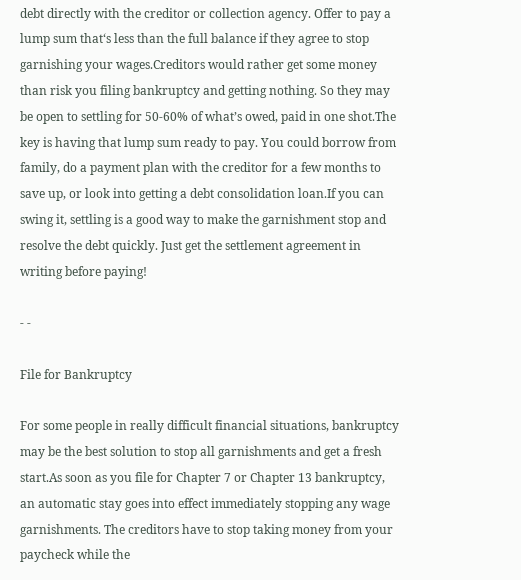debt directly with the creditor or collection agency. Offer to pay a lump sum that‘s less than the full balance if they agree to stop garnishing your wages.Creditors would rather get some money than risk you filing bankruptcy and getting nothing. So they may be open to settling for 50-60% of what’s owed, paid in one shot.The key is having that lump sum ready to pay. You could borrow from family, do a payment plan with the creditor for a few months to save up, or look into getting a debt consolidation loan.If you can swing it, settling is a good way to make the garnishment stop and resolve the debt quickly. Just get the settlement agreement in writing before paying!

- -

File for Bankruptcy

For some people in really difficult financial situations, bankruptcy may be the best solution to stop all garnishments and get a fresh start.As soon as you file for Chapter 7 or Chapter 13 bankruptcy, an automatic stay goes into effect immediately stopping any wage garnishments. The creditors have to stop taking money from your paycheck while the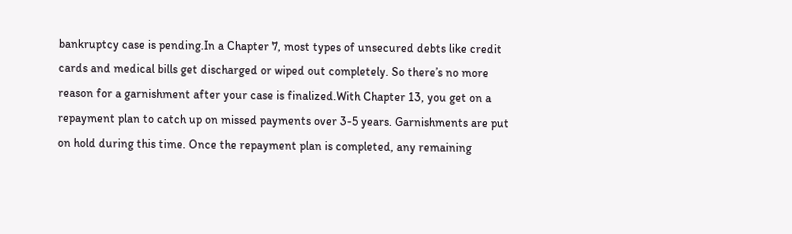bankruptcy case is pending.In a Chapter 7, most types of unsecured debts like credit cards and medical bills get discharged or wiped out completely. So there’s no more reason for a garnishment after your case is finalized.With Chapter 13, you get on a repayment plan to catch up on missed payments over 3-5 years. Garnishments are put on hold during this time. Once the repayment plan is completed, any remaining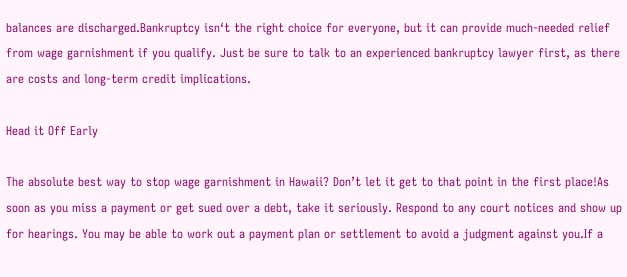balances are discharged.Bankruptcy isn‘t the right choice for everyone, but it can provide much-needed relief from wage garnishment if you qualify. Just be sure to talk to an experienced bankruptcy lawyer first, as there are costs and long-term credit implications.

Head it Off Early

The absolute best way to stop wage garnishment in Hawaii? Don’t let it get to that point in the first place!As soon as you miss a payment or get sued over a debt, take it seriously. Respond to any court notices and show up for hearings. You may be able to work out a payment plan or settlement to avoid a judgment against you.If a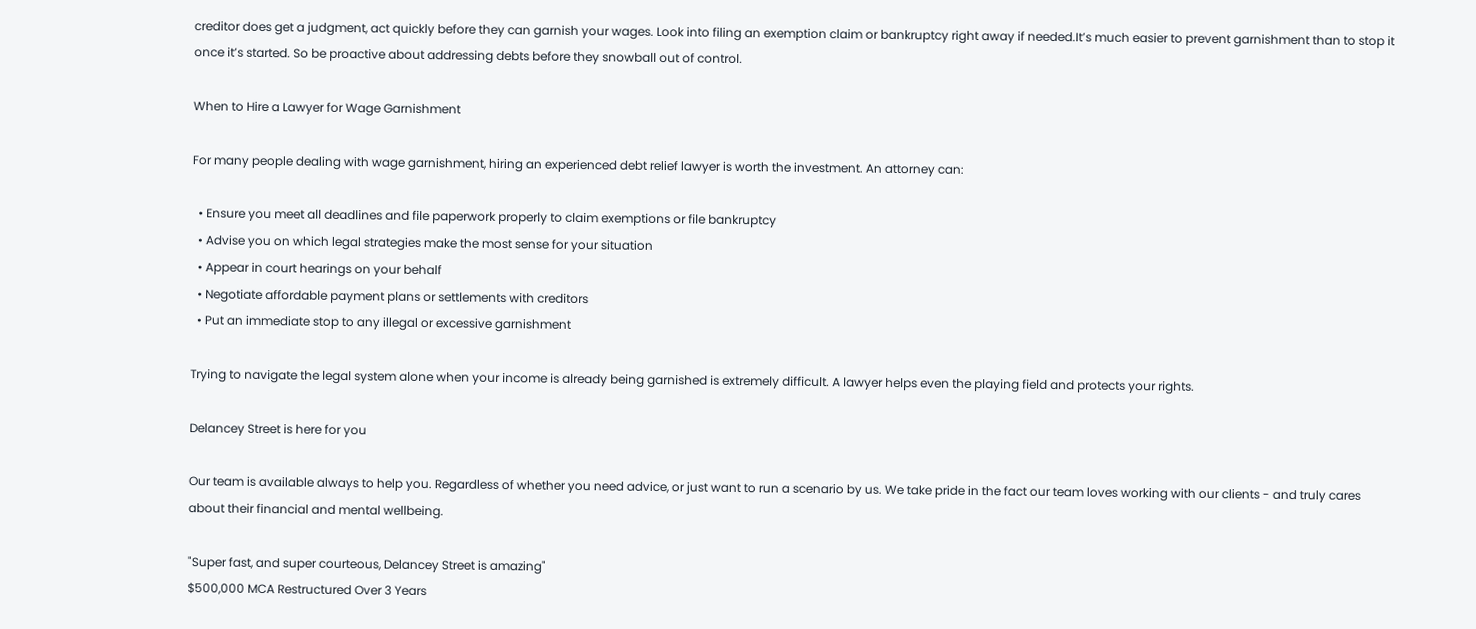creditor does get a judgment, act quickly before they can garnish your wages. Look into filing an exemption claim or bankruptcy right away if needed.It’s much easier to prevent garnishment than to stop it once it’s started. So be proactive about addressing debts before they snowball out of control.

When to Hire a Lawyer for Wage Garnishment

For many people dealing with wage garnishment, hiring an experienced debt relief lawyer is worth the investment. An attorney can:

  • Ensure you meet all deadlines and file paperwork properly to claim exemptions or file bankruptcy
  • Advise you on which legal strategies make the most sense for your situation
  • Appear in court hearings on your behalf
  • Negotiate affordable payment plans or settlements with creditors
  • Put an immediate stop to any illegal or excessive garnishment

Trying to navigate the legal system alone when your income is already being garnished is extremely difficult. A lawyer helps even the playing field and protects your rights.

Delancey Street is here for you

Our team is available always to help you. Regardless of whether you need advice, or just want to run a scenario by us. We take pride in the fact our team loves working with our clients - and truly cares about their financial and mental wellbeing.

"Super fast, and super courteous, Delancey Street is amazing"
$500,000 MCA Restructured Over 3 Years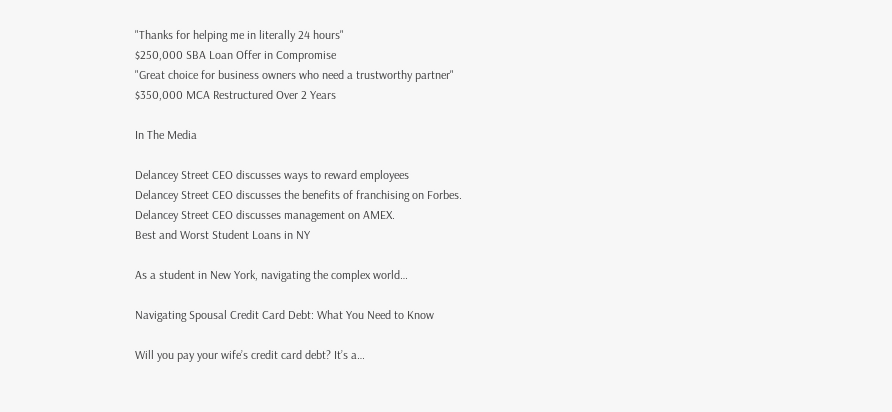"Thanks for helping me in literally 24 hours"
$250,000 SBA Loan Offer in Compromise
"Great choice for business owners who need a trustworthy partner"
$350,000 MCA Restructured Over 2 Years

In The Media

Delancey Street CEO discusses ways to reward employees
Delancey Street CEO discusses the benefits of franchising on Forbes.
Delancey Street CEO discusses management on AMEX.
Best and Worst Student Loans in NY

As a student in New York, navigating the complex world…

Navigating Spousal Credit Card Debt: What You Need to Know

Will you pay your wife’s credit card debt? It’s a…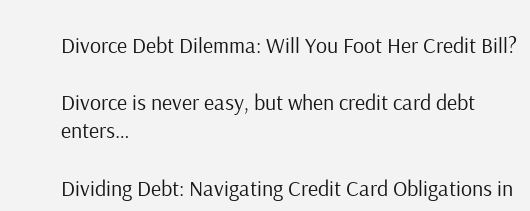Divorce Debt Dilemma: Will You Foot Her Credit Bill?

Divorce is never easy, but when credit card debt enters…

Dividing Debt: Navigating Credit Card Obligations in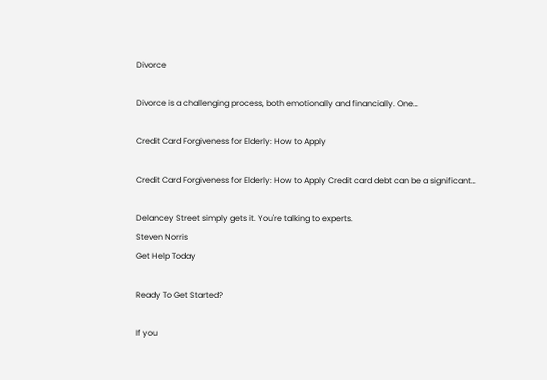Divorce

Divorce is a challenging process, both emotionally and financially. One…

Credit Card Forgiveness for Elderly: How to Apply

Credit Card Forgiveness for Elderly: How to Apply Credit card debt can be a significant…

Delancey Street simply gets it. You're talking to experts.
Steven Norris
Get Help Today

Ready To Get Started?

If you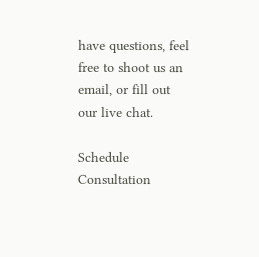have questions, feel free to shoot us an email, or fill out our live chat.

Schedule Consultation